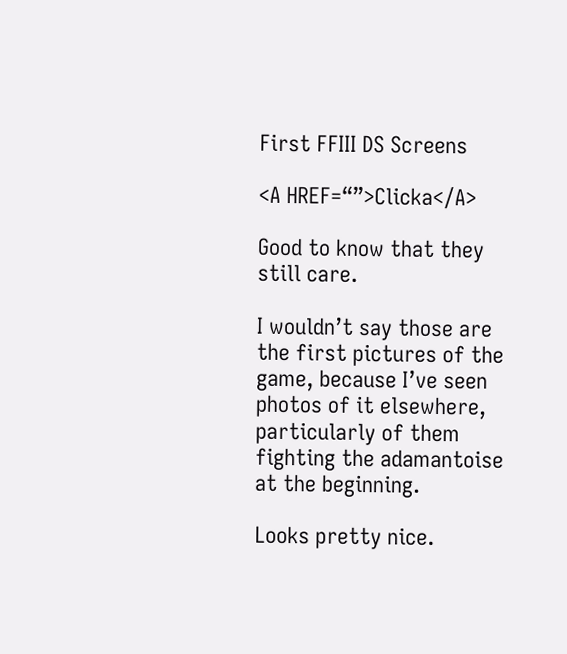First FFIII DS Screens

<A HREF=“”>Clicka</A>

Good to know that they still care.

I wouldn’t say those are the first pictures of the game, because I’ve seen photos of it elsewhere, particularly of them fighting the adamantoise at the beginning.

Looks pretty nice.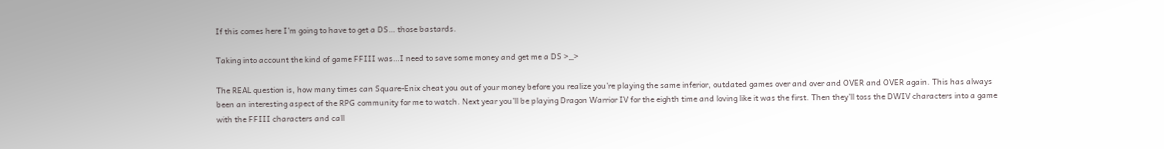If this comes here I’m going to have to get a DS… those bastards.

Taking into account the kind of game FFIII was…I need to save some money and get me a DS >_>

The REAL question is, how many times can Square-Enix cheat you out of your money before you realize you’re playing the same inferior, outdated games over and over and OVER and OVER again. This has always been an interesting aspect of the RPG community for me to watch. Next year you’ll be playing Dragon Warrior IV for the eighth time and loving like it was the first. Then they’ll toss the DWIV characters into a game with the FFIII characters and call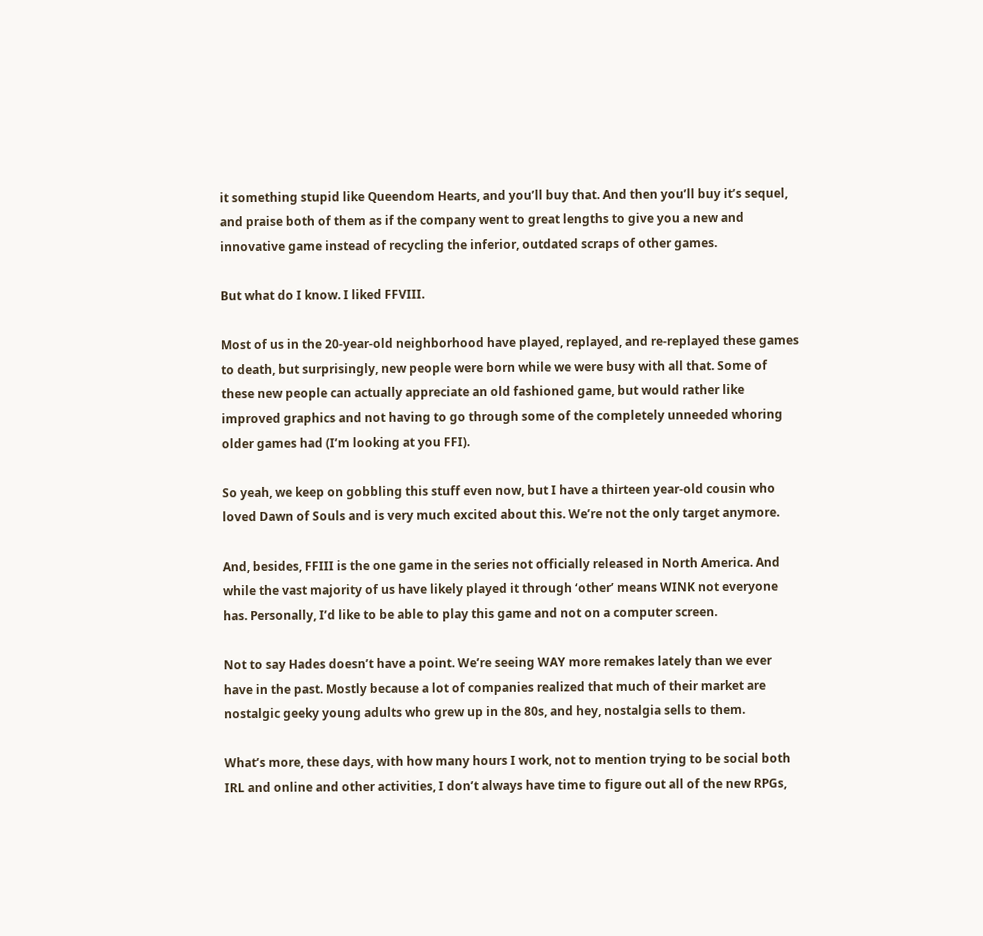it something stupid like Queendom Hearts, and you’ll buy that. And then you’ll buy it’s sequel, and praise both of them as if the company went to great lengths to give you a new and innovative game instead of recycling the inferior, outdated scraps of other games.

But what do I know. I liked FFVIII.

Most of us in the 20-year-old neighborhood have played, replayed, and re-replayed these games to death, but surprisingly, new people were born while we were busy with all that. Some of these new people can actually appreciate an old fashioned game, but would rather like improved graphics and not having to go through some of the completely unneeded whoring older games had (I’m looking at you FFI).

So yeah, we keep on gobbling this stuff even now, but I have a thirteen year-old cousin who loved Dawn of Souls and is very much excited about this. We’re not the only target anymore.

And, besides, FFIII is the one game in the series not officially released in North America. And while the vast majority of us have likely played it through ‘other’ means WINK not everyone has. Personally, I’d like to be able to play this game and not on a computer screen.

Not to say Hades doesn’t have a point. We’re seeing WAY more remakes lately than we ever have in the past. Mostly because a lot of companies realized that much of their market are nostalgic geeky young adults who grew up in the 80s, and hey, nostalgia sells to them.

What’s more, these days, with how many hours I work, not to mention trying to be social both IRL and online and other activities, I don’t always have time to figure out all of the new RPGs,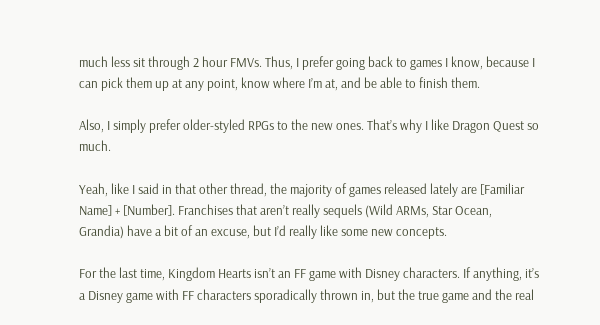much less sit through 2 hour FMVs. Thus, I prefer going back to games I know, because I can pick them up at any point, know where I’m at, and be able to finish them.

Also, I simply prefer older-styled RPGs to the new ones. That’s why I like Dragon Quest so much.

Yeah, like I said in that other thread, the majority of games released lately are [Familiar Name] + [Number]. Franchises that aren’t really sequels (Wild ARMs, Star Ocean, Grandia) have a bit of an excuse, but I’d really like some new concepts.

For the last time, Kingdom Hearts isn’t an FF game with Disney characters. If anything, it’s a Disney game with FF characters sporadically thrown in, but the true game and the real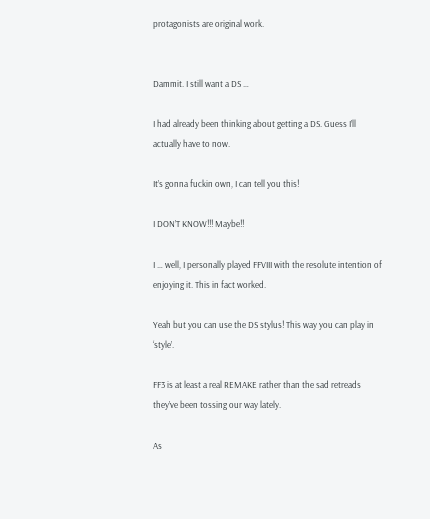protagonists are original work.


Dammit. I still want a DS …

I had already been thinking about getting a DS. Guess I’ll actually have to now.

It’s gonna fuckin own, I can tell you this!

I DON’T KNOW!!! Maybe!!

I … well, I personally played FFVIII with the resolute intention of enjoying it. This in fact worked.

Yeah but you can use the DS stylus! This way you can play in ‘style’.

FF3 is at least a real REMAKE rather than the sad retreads they’ve been tossing our way lately.

As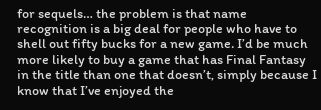for sequels… the problem is that name recognition is a big deal for people who have to shell out fifty bucks for a new game. I’d be much more likely to buy a game that has Final Fantasy in the title than one that doesn’t, simply because I know that I’ve enjoyed the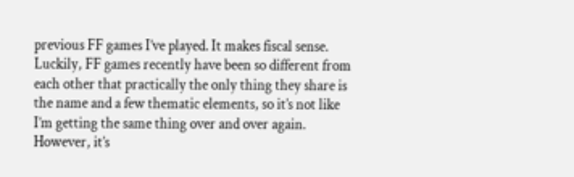previous FF games I’ve played. It makes fiscal sense. Luckily, FF games recently have been so different from each other that practically the only thing they share is the name and a few thematic elements, so it’s not like I’m getting the same thing over and over again. However, it’s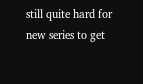still quite hard for new series to get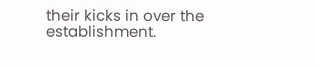their kicks in over the establishment.